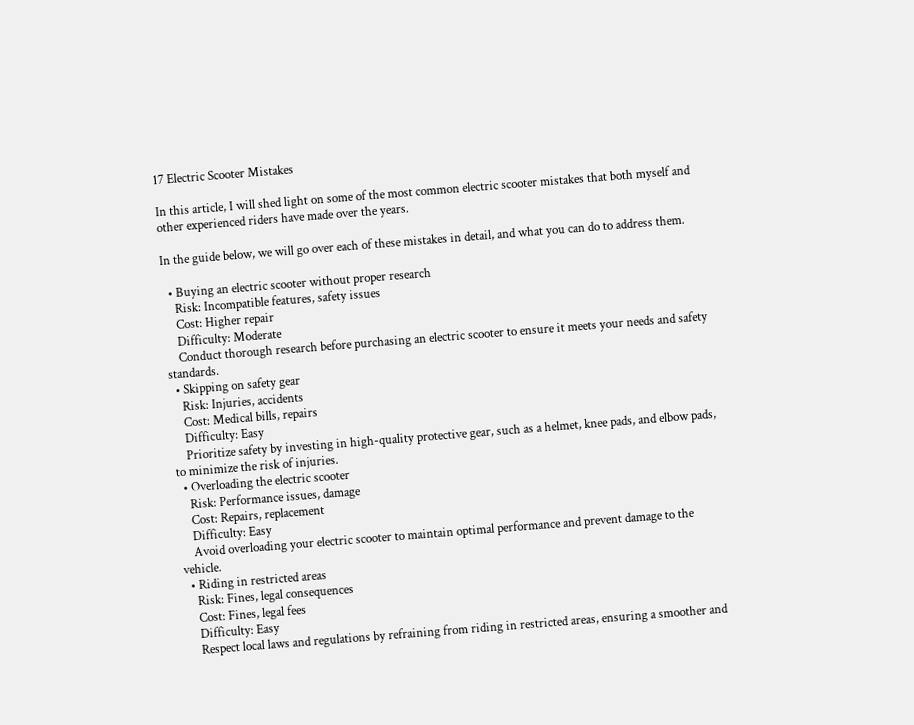17 Electric Scooter Mistakes

In this article, I will shed light on some of the most common electric scooter mistakes that both myself and other experienced riders have made over the years.

In the guide below, we will go over each of these mistakes in detail, and what you can do to address them.

  • Buying an electric scooter without proper research
    Risk: Incompatible features, safety issues
    Cost: Higher repair
    Difficulty: Moderate
    Conduct thorough research before purchasing an electric scooter to ensure it meets your needs and safety standards.
  • Skipping on safety gear
    Risk: Injuries, accidents
    Cost: Medical bills, repairs
    Difficulty: Easy
    Prioritize safety by investing in high-quality protective gear, such as a helmet, knee pads, and elbow pads, to minimize the risk of injuries.
  • Overloading the electric scooter
    Risk: Performance issues, damage
    Cost: Repairs, replacement
    Difficulty: Easy
    Avoid overloading your electric scooter to maintain optimal performance and prevent damage to the vehicle.
  • Riding in restricted areas
    Risk: Fines, legal consequences
    Cost: Fines, legal fees
    Difficulty: Easy
    Respect local laws and regulations by refraining from riding in restricted areas, ensuring a smoother and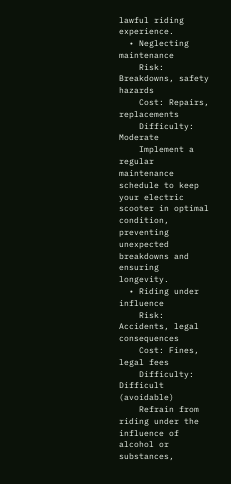lawful riding experience.
  • Neglecting maintenance
    Risk: Breakdowns, safety hazards
    Cost: Repairs, replacements
    Difficulty: Moderate
    Implement a regular maintenance schedule to keep your electric scooter in optimal condition, preventing unexpected breakdowns and ensuring longevity.
  • Riding under influence
    Risk: Accidents, legal consequences
    Cost: Fines, legal fees
    Difficulty: Difficult (avoidable)
    Refrain from riding under the influence of alcohol or substances,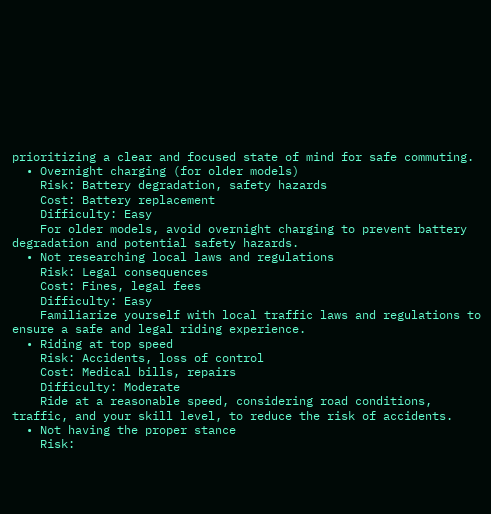prioritizing a clear and focused state of mind for safe commuting.
  • Overnight charging (for older models)
    Risk: Battery degradation, safety hazards
    Cost: Battery replacement
    Difficulty: Easy
    For older models, avoid overnight charging to prevent battery degradation and potential safety hazards.
  • Not researching local laws and regulations
    Risk: Legal consequences
    Cost: Fines, legal fees
    Difficulty: Easy
    Familiarize yourself with local traffic laws and regulations to ensure a safe and legal riding experience.
  • Riding at top speed
    Risk: Accidents, loss of control
    Cost: Medical bills, repairs
    Difficulty: Moderate
    Ride at a reasonable speed, considering road conditions, traffic, and your skill level, to reduce the risk of accidents.
  • Not having the proper stance
    Risk: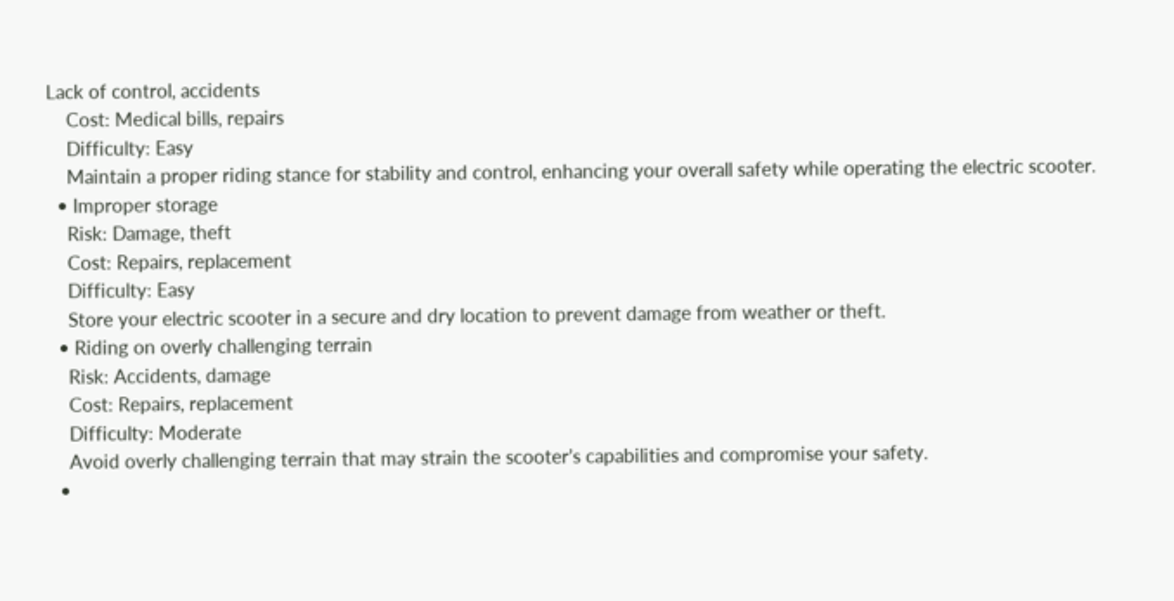Lack of control, accidents
    Cost: Medical bills, repairs
    Difficulty: Easy
    Maintain a proper riding stance for stability and control, enhancing your overall safety while operating the electric scooter.
  • Improper storage
    Risk: Damage, theft
    Cost: Repairs, replacement
    Difficulty: Easy
    Store your electric scooter in a secure and dry location to prevent damage from weather or theft.
  • Riding on overly challenging terrain
    Risk: Accidents, damage
    Cost: Repairs, replacement
    Difficulty: Moderate
    Avoid overly challenging terrain that may strain the scooter’s capabilities and compromise your safety.
  •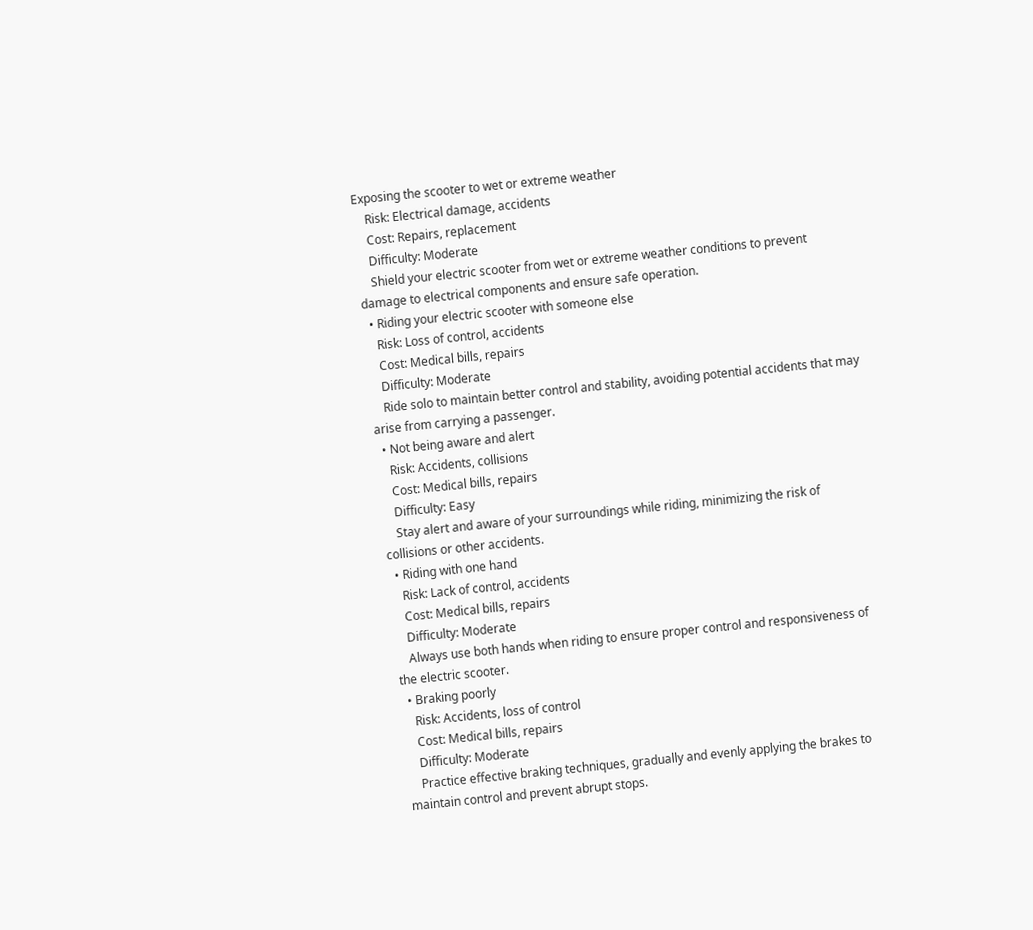Exposing the scooter to wet or extreme weather
    Risk: Electrical damage, accidents
    Cost: Repairs, replacement
    Difficulty: Moderate
    Shield your electric scooter from wet or extreme weather conditions to prevent damage to electrical components and ensure safe operation.
  • Riding your electric scooter with someone else
    Risk: Loss of control, accidents
    Cost: Medical bills, repairs
    Difficulty: Moderate
    Ride solo to maintain better control and stability, avoiding potential accidents that may arise from carrying a passenger.
  • Not being aware and alert
    Risk: Accidents, collisions
    Cost: Medical bills, repairs
    Difficulty: Easy
    Stay alert and aware of your surroundings while riding, minimizing the risk of collisions or other accidents.
  • Riding with one hand
    Risk: Lack of control, accidents
    Cost: Medical bills, repairs
    Difficulty: Moderate
    Always use both hands when riding to ensure proper control and responsiveness of the electric scooter.
  • Braking poorly
    Risk: Accidents, loss of control
    Cost: Medical bills, repairs
    Difficulty: Moderate
    Practice effective braking techniques, gradually and evenly applying the brakes to maintain control and prevent abrupt stops.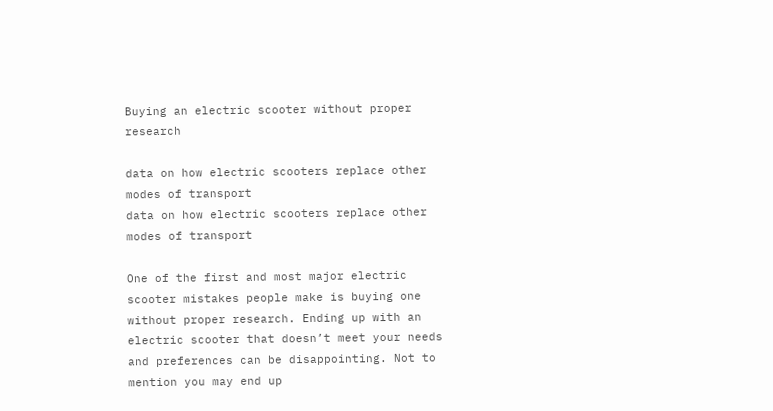Buying an electric scooter without proper research

data on how electric scooters replace other modes of transport
data on how electric scooters replace other modes of transport

One of the first and most major electric scooter mistakes people make is buying one without proper research. Ending up with an electric scooter that doesn’t meet your needs and preferences can be disappointing. Not to mention you may end up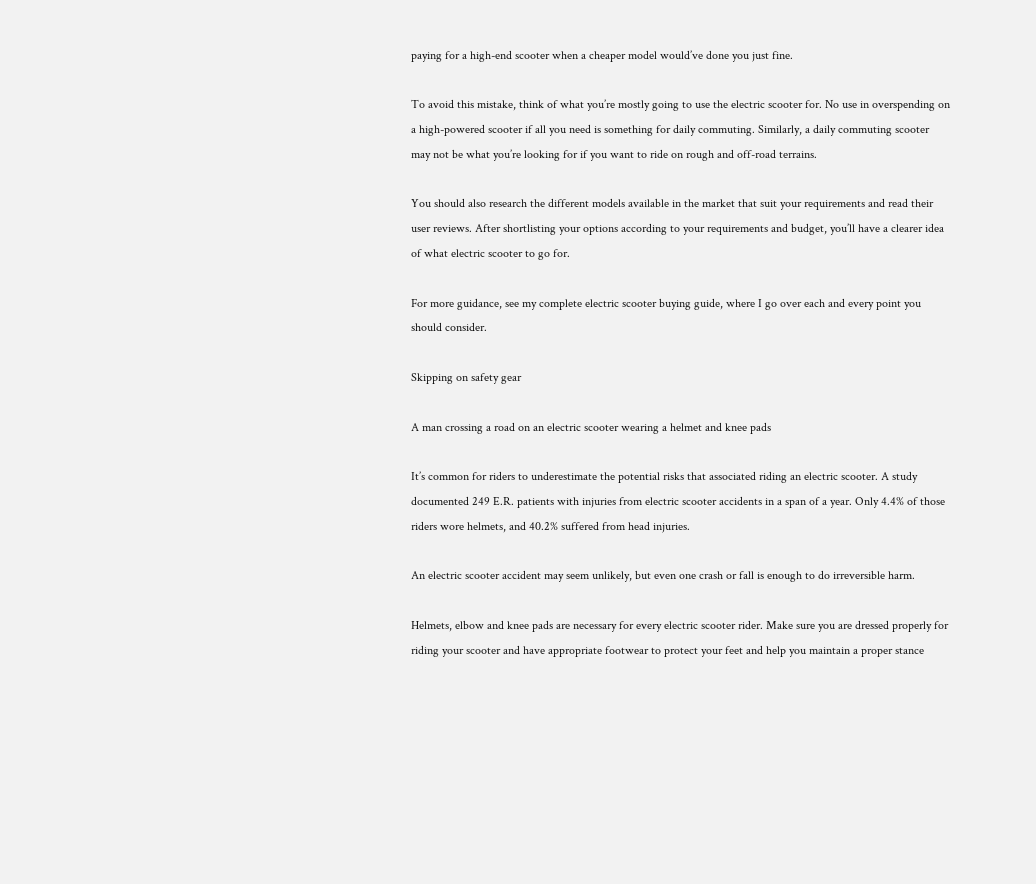paying for a high-end scooter when a cheaper model would’ve done you just fine.

To avoid this mistake, think of what you’re mostly going to use the electric scooter for. No use in overspending on a high-powered scooter if all you need is something for daily commuting. Similarly, a daily commuting scooter may not be what you’re looking for if you want to ride on rough and off-road terrains.

You should also research the different models available in the market that suit your requirements and read their user reviews. After shortlisting your options according to your requirements and budget, you’ll have a clearer idea of what electric scooter to go for.

For more guidance, see my complete electric scooter buying guide, where I go over each and every point you should consider.

Skipping on safety gear

A man crossing a road on an electric scooter wearing a helmet and knee pads

It’s common for riders to underestimate the potential risks that associated riding an electric scooter. A study documented 249 E.R. patients with injuries from electric scooter accidents in a span of a year. Only 4.4% of those riders wore helmets, and 40.2% suffered from head injuries.

An electric scooter accident may seem unlikely, but even one crash or fall is enough to do irreversible harm.

Helmets, elbow and knee pads are necessary for every electric scooter rider. Make sure you are dressed properly for riding your scooter and have appropriate footwear to protect your feet and help you maintain a proper stance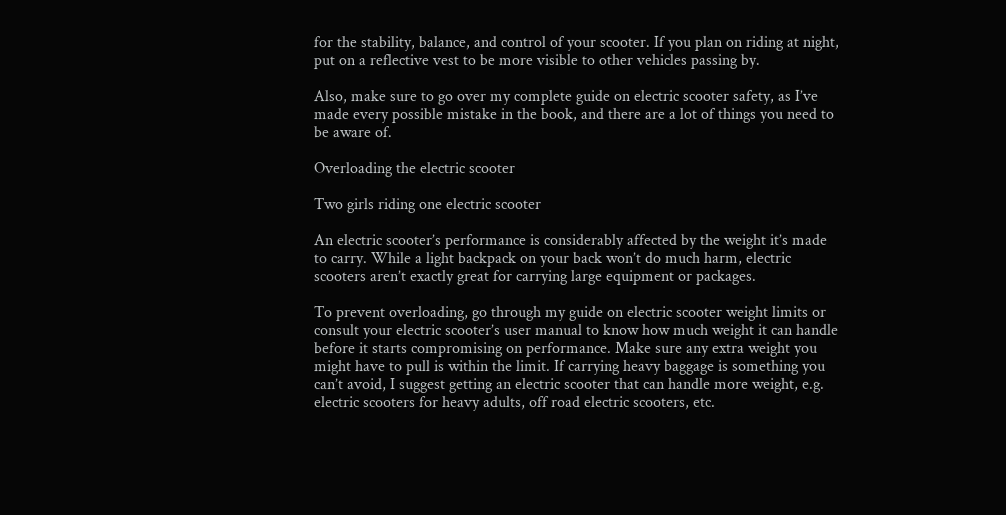for the stability, balance, and control of your scooter. If you plan on riding at night, put on a reflective vest to be more visible to other vehicles passing by.

Also, make sure to go over my complete guide on electric scooter safety, as I’ve made every possible mistake in the book, and there are a lot of things you need to be aware of.

Overloading the electric scooter

Two girls riding one electric scooter

An electric scooter’s performance is considerably affected by the weight it’s made to carry. While a light backpack on your back won’t do much harm, electric scooters aren’t exactly great for carrying large equipment or packages.

To prevent overloading, go through my guide on electric scooter weight limits or consult your electric scooter’s user manual to know how much weight it can handle before it starts compromising on performance. Make sure any extra weight you might have to pull is within the limit. If carrying heavy baggage is something you can’t avoid, I suggest getting an electric scooter that can handle more weight, e.g. electric scooters for heavy adults, off road electric scooters, etc.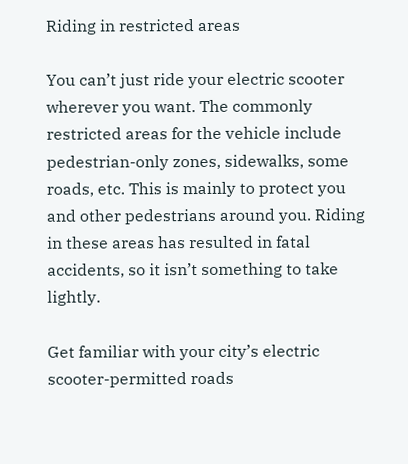Riding in restricted areas

You can’t just ride your electric scooter wherever you want. The commonly restricted areas for the vehicle include pedestrian-only zones, sidewalks, some roads, etc. This is mainly to protect you and other pedestrians around you. Riding in these areas has resulted in fatal accidents, so it isn’t something to take lightly.

Get familiar with your city’s electric scooter-permitted roads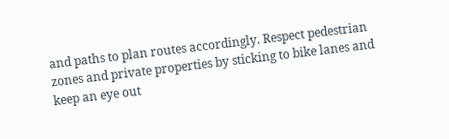and paths to plan routes accordingly. Respect pedestrian zones and private properties by sticking to bike lanes and keep an eye out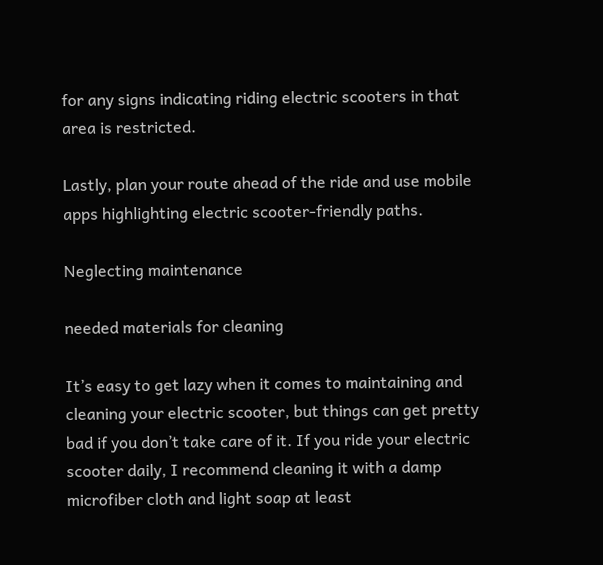for any signs indicating riding electric scooters in that area is restricted.

Lastly, plan your route ahead of the ride and use mobile apps highlighting electric scooter-friendly paths.

Neglecting maintenance

needed materials for cleaning

It’s easy to get lazy when it comes to maintaining and cleaning your electric scooter, but things can get pretty bad if you don’t take care of it. If you ride your electric scooter daily, I recommend cleaning it with a damp microfiber cloth and light soap at least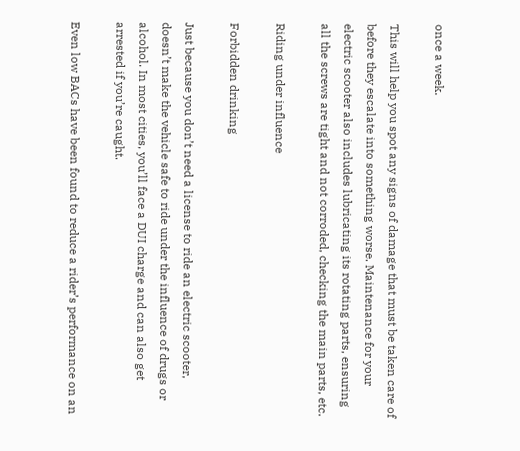once a week.

This will help you spot any signs of damage that must be taken care of before they escalate into something worse. Maintenance for your electric scooter also includes lubricating its rotating parts, ensuring all the screws are tight and not corroded, checking the main parts, etc.

Riding under influence

Forbidden drinking

Just because you don’t need a license to ride an electric scooter, doesn’t make the vehicle safe to ride under the influence of drugs or alcohol. In most cities, you’ll face a DUI charge and can also get arrested if you’re caught.

Even low BACs have been found to reduce a rider’s performance on an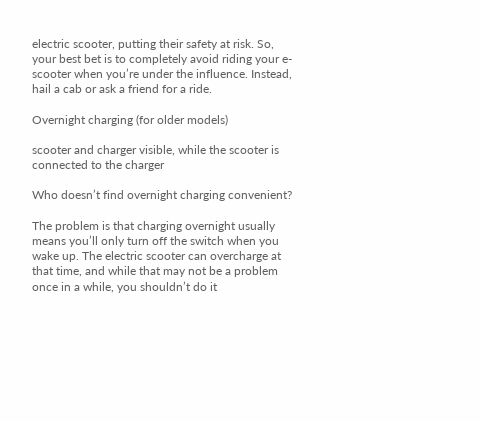electric scooter, putting their safety at risk. So, your best bet is to completely avoid riding your e-scooter when you’re under the influence. Instead, hail a cab or ask a friend for a ride.

Overnight charging (for older models)

scooter and charger visible, while the scooter is connected to the charger

Who doesn’t find overnight charging convenient?

The problem is that charging overnight usually means you’ll only turn off the switch when you wake up. The electric scooter can overcharge at that time, and while that may not be a problem once in a while, you shouldn’t do it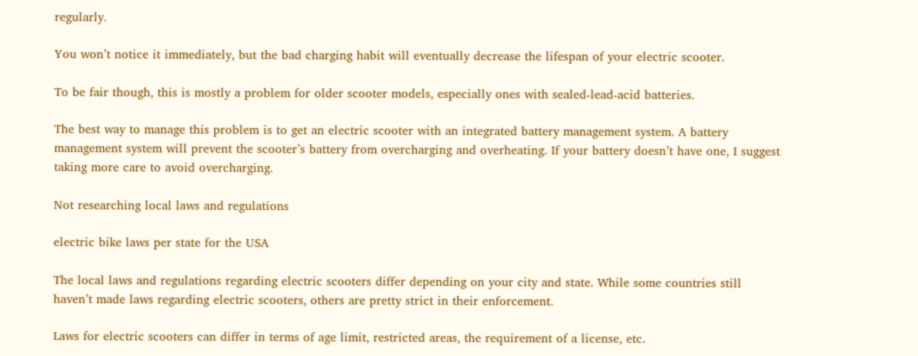regularly.

You won’t notice it immediately, but the bad charging habit will eventually decrease the lifespan of your electric scooter.

To be fair though, this is mostly a problem for older scooter models, especially ones with sealed-lead-acid batteries.

The best way to manage this problem is to get an electric scooter with an integrated battery management system. A battery management system will prevent the scooter’s battery from overcharging and overheating. If your battery doesn’t have one, I suggest taking more care to avoid overcharging.

Not researching local laws and regulations

electric bike laws per state for the USA

The local laws and regulations regarding electric scooters differ depending on your city and state. While some countries still haven’t made laws regarding electric scooters, others are pretty strict in their enforcement.

Laws for electric scooters can differ in terms of age limit, restricted areas, the requirement of a license, etc.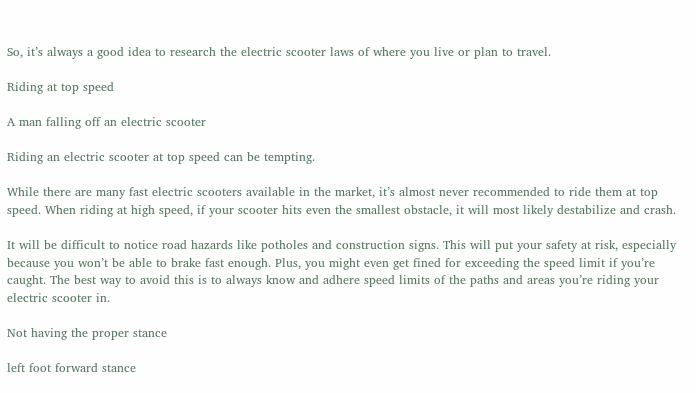So, it’s always a good idea to research the electric scooter laws of where you live or plan to travel.

Riding at top speed

A man falling off an electric scooter

Riding an electric scooter at top speed can be tempting.

While there are many fast electric scooters available in the market, it’s almost never recommended to ride them at top speed. When riding at high speed, if your scooter hits even the smallest obstacle, it will most likely destabilize and crash.

It will be difficult to notice road hazards like potholes and construction signs. This will put your safety at risk, especially because you won’t be able to brake fast enough. Plus, you might even get fined for exceeding the speed limit if you’re caught. The best way to avoid this is to always know and adhere speed limits of the paths and areas you’re riding your electric scooter in.

Not having the proper stance

left foot forward stance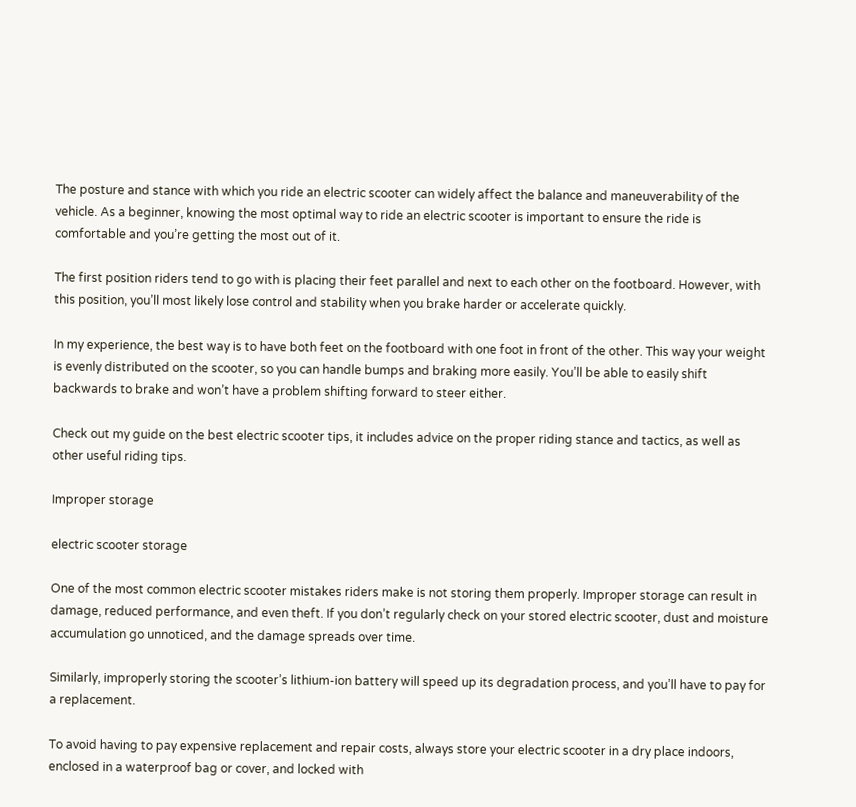The posture and stance with which you ride an electric scooter can widely affect the balance and maneuverability of the vehicle. As a beginner, knowing the most optimal way to ride an electric scooter is important to ensure the ride is comfortable and you’re getting the most out of it.

The first position riders tend to go with is placing their feet parallel and next to each other on the footboard. However, with this position, you’ll most likely lose control and stability when you brake harder or accelerate quickly.

In my experience, the best way is to have both feet on the footboard with one foot in front of the other. This way your weight is evenly distributed on the scooter, so you can handle bumps and braking more easily. You’ll be able to easily shift backwards to brake and won’t have a problem shifting forward to steer either.

Check out my guide on the best electric scooter tips, it includes advice on the proper riding stance and tactics, as well as other useful riding tips.

Improper storage

electric scooter storage

One of the most common electric scooter mistakes riders make is not storing them properly. Improper storage can result in damage, reduced performance, and even theft. If you don’t regularly check on your stored electric scooter, dust and moisture accumulation go unnoticed, and the damage spreads over time.

Similarly, improperly storing the scooter’s lithium-ion battery will speed up its degradation process, and you’ll have to pay for a replacement.

To avoid having to pay expensive replacement and repair costs, always store your electric scooter in a dry place indoors, enclosed in a waterproof bag or cover, and locked with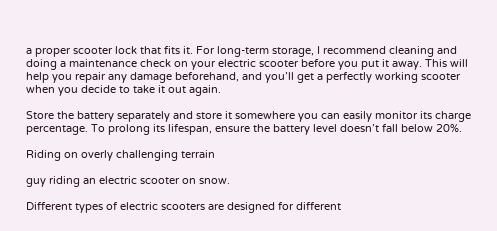a proper scooter lock that fits it. For long-term storage, I recommend cleaning and doing a maintenance check on your electric scooter before you put it away. This will help you repair any damage beforehand, and you’ll get a perfectly working scooter when you decide to take it out again.

Store the battery separately and store it somewhere you can easily monitor its charge percentage. To prolong its lifespan, ensure the battery level doesn’t fall below 20%.

Riding on overly challenging terrain

guy riding an electric scooter on snow.

Different types of electric scooters are designed for different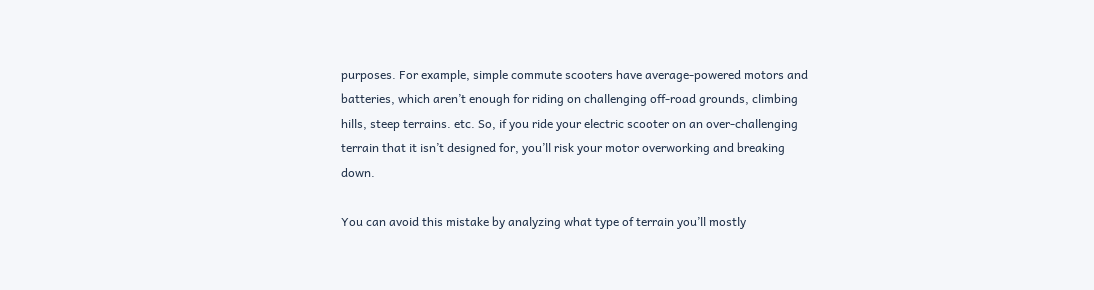purposes. For example, simple commute scooters have average-powered motors and batteries, which aren’t enough for riding on challenging off-road grounds, climbing hills, steep terrains. etc. So, if you ride your electric scooter on an over-challenging terrain that it isn’t designed for, you’ll risk your motor overworking and breaking down.

You can avoid this mistake by analyzing what type of terrain you’ll mostly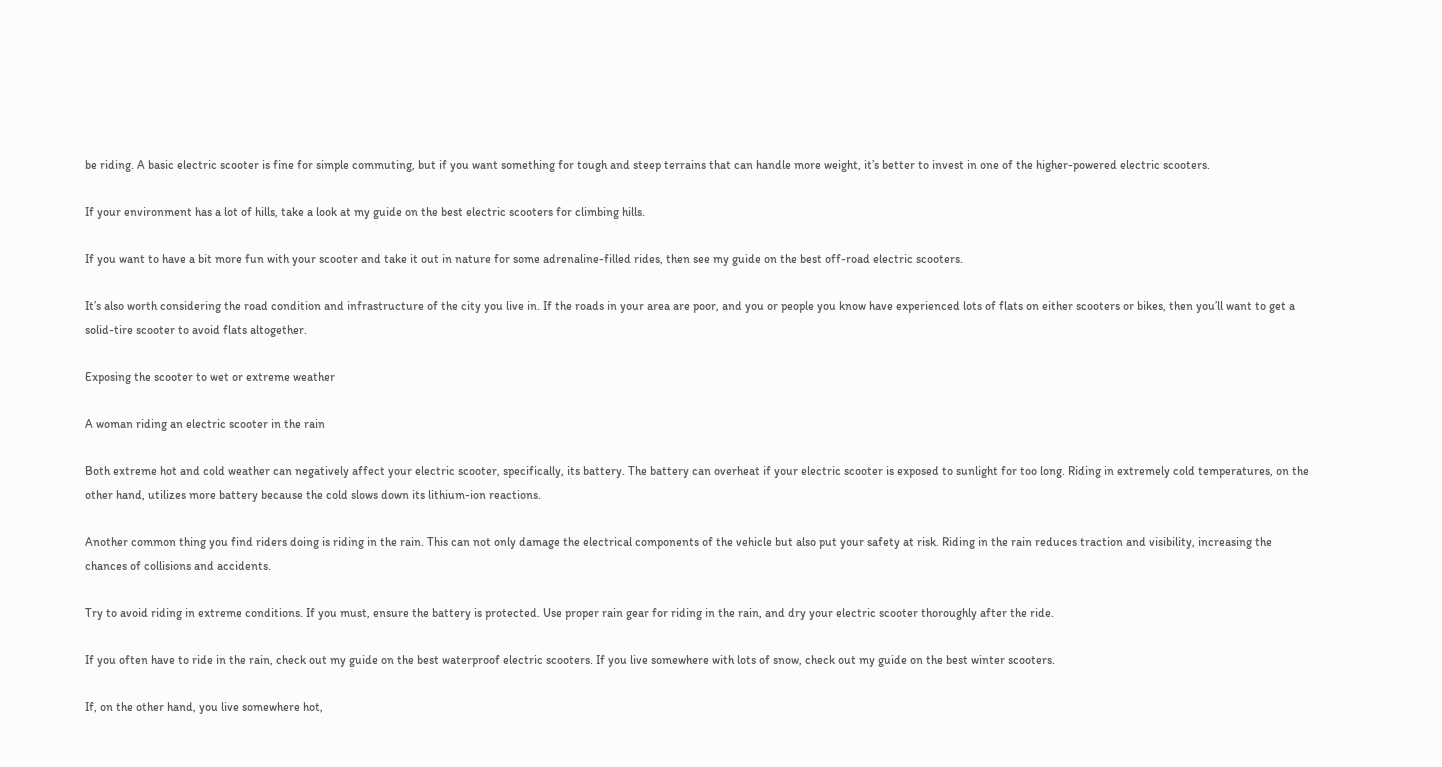be riding. A basic electric scooter is fine for simple commuting, but if you want something for tough and steep terrains that can handle more weight, it’s better to invest in one of the higher-powered electric scooters.

If your environment has a lot of hills, take a look at my guide on the best electric scooters for climbing hills.

If you want to have a bit more fun with your scooter and take it out in nature for some adrenaline-filled rides, then see my guide on the best off-road electric scooters.

It’s also worth considering the road condition and infrastructure of the city you live in. If the roads in your area are poor, and you or people you know have experienced lots of flats on either scooters or bikes, then you’ll want to get a solid-tire scooter to avoid flats altogether.

Exposing the scooter to wet or extreme weather

A woman riding an electric scooter in the rain

Both extreme hot and cold weather can negatively affect your electric scooter, specifically, its battery. The battery can overheat if your electric scooter is exposed to sunlight for too long. Riding in extremely cold temperatures, on the other hand, utilizes more battery because the cold slows down its lithium-ion reactions.

Another common thing you find riders doing is riding in the rain. This can not only damage the electrical components of the vehicle but also put your safety at risk. Riding in the rain reduces traction and visibility, increasing the chances of collisions and accidents.

Try to avoid riding in extreme conditions. If you must, ensure the battery is protected. Use proper rain gear for riding in the rain, and dry your electric scooter thoroughly after the ride.

If you often have to ride in the rain, check out my guide on the best waterproof electric scooters. If you live somewhere with lots of snow, check out my guide on the best winter scooters.

If, on the other hand, you live somewhere hot,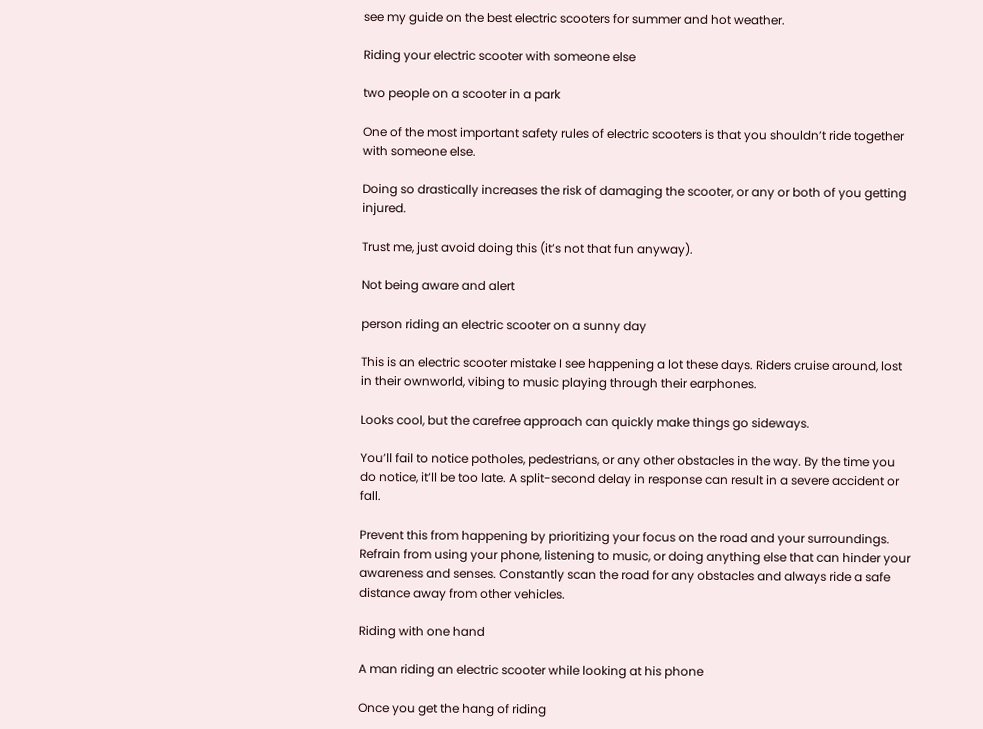see my guide on the best electric scooters for summer and hot weather.

Riding your electric scooter with someone else

two people on a scooter in a park

One of the most important safety rules of electric scooters is that you shouldn’t ride together with someone else.

Doing so drastically increases the risk of damaging the scooter, or any or both of you getting injured.

Trust me, just avoid doing this (it’s not that fun anyway).

Not being aware and alert

person riding an electric scooter on a sunny day

This is an electric scooter mistake I see happening a lot these days. Riders cruise around, lost in their ownworld, vibing to music playing through their earphones.

Looks cool, but the carefree approach can quickly make things go sideways.

You’ll fail to notice potholes, pedestrians, or any other obstacles in the way. By the time you do notice, it’ll be too late. A split-second delay in response can result in a severe accident or fall.

Prevent this from happening by prioritizing your focus on the road and your surroundings. Refrain from using your phone, listening to music, or doing anything else that can hinder your awareness and senses. Constantly scan the road for any obstacles and always ride a safe distance away from other vehicles.

Riding with one hand

A man riding an electric scooter while looking at his phone

Once you get the hang of riding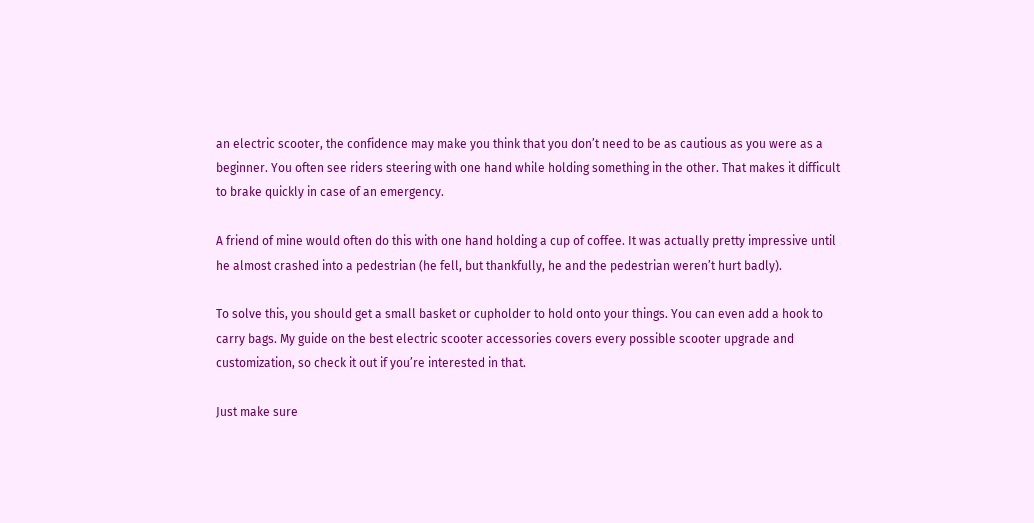an electric scooter, the confidence may make you think that you don’t need to be as cautious as you were as a beginner. You often see riders steering with one hand while holding something in the other. That makes it difficult to brake quickly in case of an emergency.

A friend of mine would often do this with one hand holding a cup of coffee. It was actually pretty impressive until he almost crashed into a pedestrian (he fell, but thankfully, he and the pedestrian weren’t hurt badly).

To solve this, you should get a small basket or cupholder to hold onto your things. You can even add a hook to carry bags. My guide on the best electric scooter accessories covers every possible scooter upgrade and customization, so check it out if you’re interested in that.

Just make sure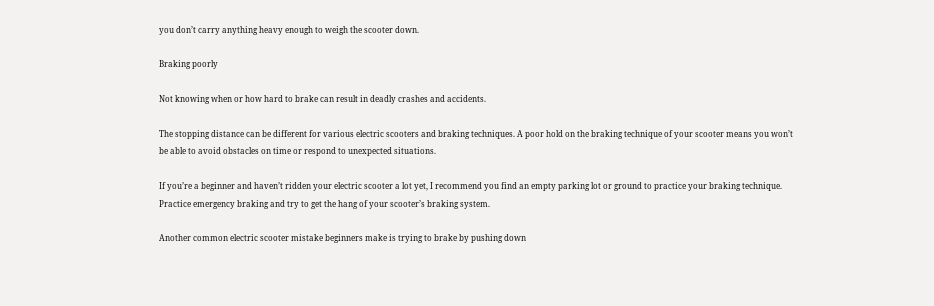you don’t carry anything heavy enough to weigh the scooter down.

Braking poorly

Not knowing when or how hard to brake can result in deadly crashes and accidents.

The stopping distance can be different for various electric scooters and braking techniques. A poor hold on the braking technique of your scooter means you won’t be able to avoid obstacles on time or respond to unexpected situations.

If you’re a beginner and haven’t ridden your electric scooter a lot yet, I recommend you find an empty parking lot or ground to practice your braking technique. Practice emergency braking and try to get the hang of your scooter’s braking system.

Another common electric scooter mistake beginners make is trying to brake by pushing down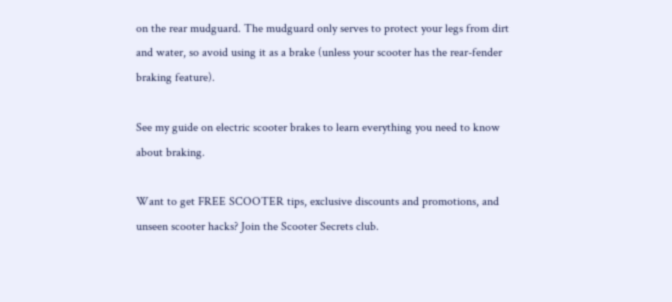on the rear mudguard. The mudguard only serves to protect your legs from dirt and water, so avoid using it as a brake (unless your scooter has the rear-fender braking feature).

See my guide on electric scooter brakes to learn everything you need to know about braking.

Want to get FREE SCOOTER tips, exclusive discounts and promotions, and unseen scooter hacks? Join the Scooter Secrets club.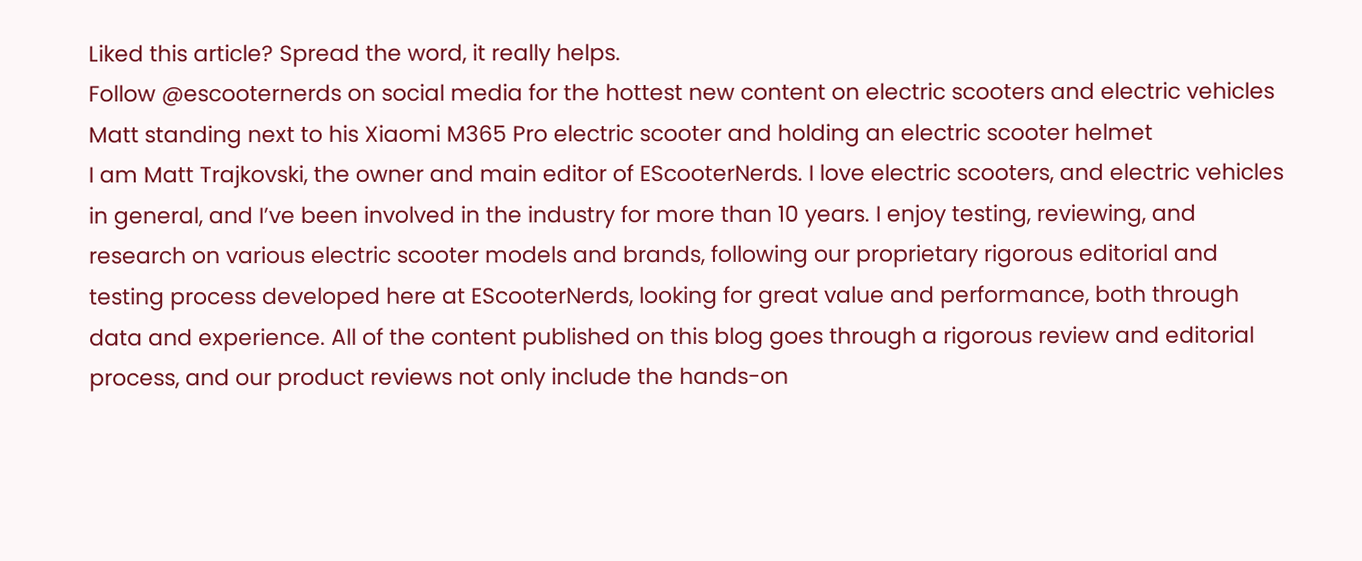Liked this article? Spread the word, it really helps.
Follow @escooternerds on social media for the hottest new content on electric scooters and electric vehicles
Matt standing next to his Xiaomi M365 Pro electric scooter and holding an electric scooter helmet
I am Matt Trajkovski, the owner and main editor of EScooterNerds. I love electric scooters, and electric vehicles in general, and I’ve been involved in the industry for more than 10 years. I enjoy testing, reviewing, and research on various electric scooter models and brands, following our proprietary rigorous editorial and testing process developed here at EScooterNerds, looking for great value and performance, both through data and experience. All of the content published on this blog goes through a rigorous review and editorial process, and our product reviews not only include the hands-on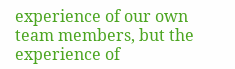experience of our own team members, but the experience of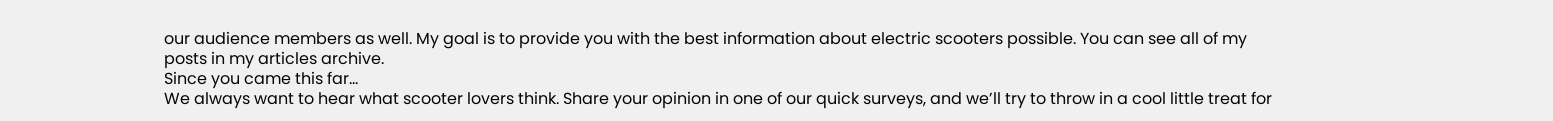our audience members as well. My goal is to provide you with the best information about electric scooters possible. You can see all of my posts in my articles archive.
Since you came this far…
We always want to hear what scooter lovers think. Share your opinion in one of our quick surveys, and we’ll try to throw in a cool little treat for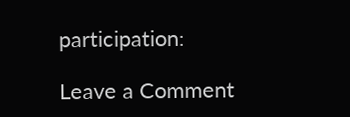participation:

Leave a Comment